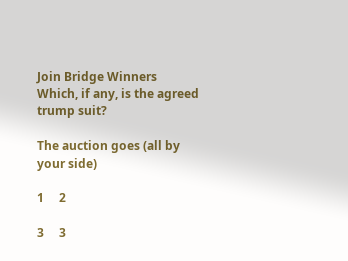Join Bridge Winners
Which, if any, is the agreed trump suit?

The auction goes (all by your side)

1     2

3     3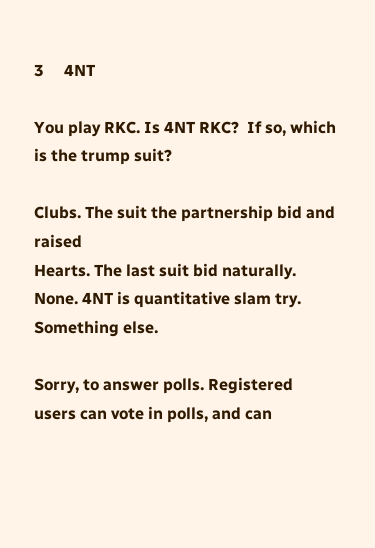3     4NT

You play RKC. Is 4NT RKC?  If so, which is the trump suit?

Clubs. The suit the partnership bid and raised
Hearts. The last suit bid naturally.
None. 4NT is quantitative slam try.
Something else.

Sorry, to answer polls. Registered users can vote in polls, and can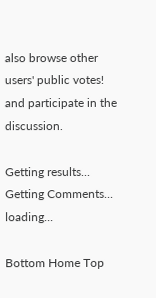also browse other users' public votes! and participate in the discussion.

Getting results...
Getting Comments... loading...

Bottom Home Top